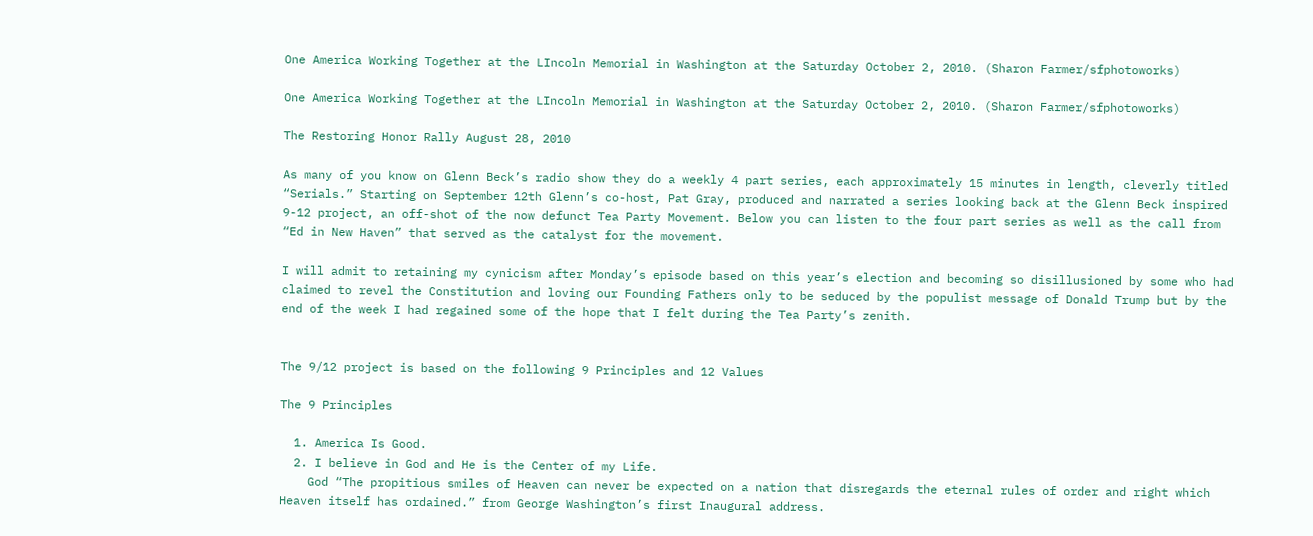One America Working Together at the LIncoln Memorial in Washington at the Saturday October 2, 2010. (Sharon Farmer/sfphotoworks)

One America Working Together at the LIncoln Memorial in Washington at the Saturday October 2, 2010. (Sharon Farmer/sfphotoworks)

The Restoring Honor Rally August 28, 2010

As many of you know on Glenn Beck’s radio show they do a weekly 4 part series, each approximately 15 minutes in length, cleverly titled “Serials.” Starting on September 12th Glenn’s co-host, Pat Gray, produced and narrated a series looking back at the Glenn Beck inspired 9-12 project, an off-shot of the now defunct Tea Party Movement. Below you can listen to the four part series as well as the call from “Ed in New Haven” that served as the catalyst for the movement.

I will admit to retaining my cynicism after Monday’s episode based on this year’s election and becoming so disillusioned by some who had claimed to revel the Constitution and loving our Founding Fathers only to be seduced by the populist message of Donald Trump but by the end of the week I had regained some of the hope that I felt during the Tea Party’s zenith.


The 9/12 project is based on the following 9 Principles and 12 Values

The 9 Principles

  1. America Is Good.
  2. I believe in God and He is the Center of my Life.
    God “The propitious smiles of Heaven can never be expected on a nation that disregards the eternal rules of order and right which Heaven itself has ordained.” from George Washington’s first Inaugural address.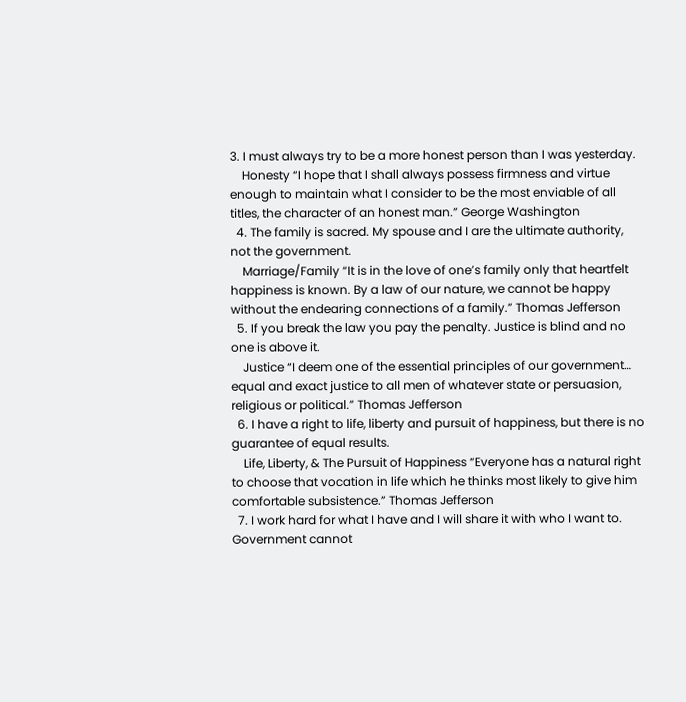3. I must always try to be a more honest person than I was yesterday.
    Honesty “I hope that I shall always possess firmness and virtue enough to maintain what I consider to be the most enviable of all titles, the character of an honest man.” George Washington
  4. The family is sacred. My spouse and I are the ultimate authority, not the government.
    Marriage/Family “It is in the love of one’s family only that heartfelt happiness is known. By a law of our nature, we cannot be happy without the endearing connections of a family.” Thomas Jefferson
  5. If you break the law you pay the penalty. Justice is blind and no one is above it.
    Justice “I deem one of the essential principles of our government… equal and exact justice to all men of whatever state or persuasion, religious or political.” Thomas Jefferson
  6. I have a right to life, liberty and pursuit of happiness, but there is no guarantee of equal results.
    Life, Liberty, & The Pursuit of Happiness “Everyone has a natural right to choose that vocation in life which he thinks most likely to give him comfortable subsistence.” Thomas Jefferson
  7. I work hard for what I have and I will share it with who I want to. Government cannot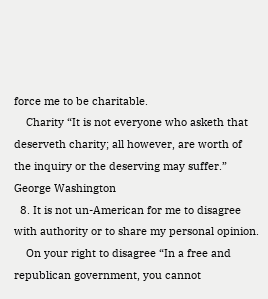force me to be charitable.
    Charity “It is not everyone who asketh that deserveth charity; all however, are worth of the inquiry or the deserving may suffer.” George Washington
  8. It is not un-American for me to disagree with authority or to share my personal opinion.
    On your right to disagree “In a free and republican government, you cannot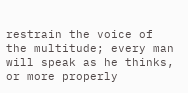restrain the voice of the multitude; every man will speak as he thinks, or more properly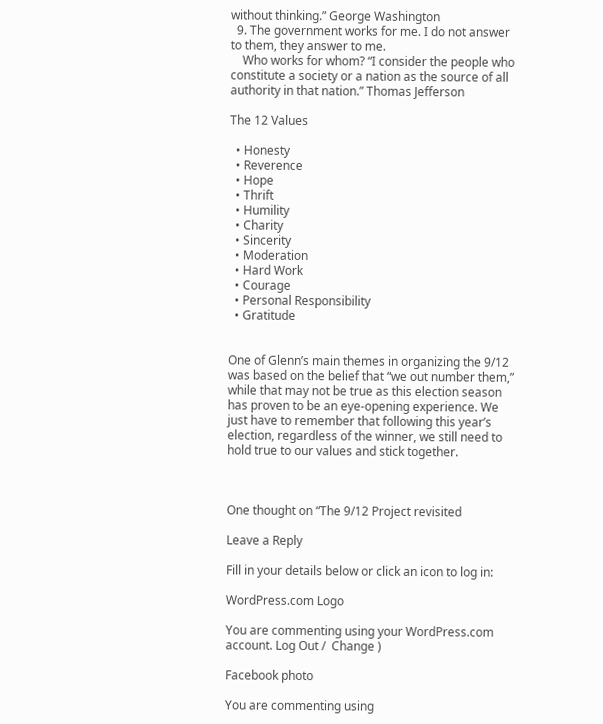without thinking.” George Washington
  9. The government works for me. I do not answer to them, they answer to me.
    Who works for whom? “I consider the people who constitute a society or a nation as the source of all authority in that nation.” Thomas Jefferson

The 12 Values

  • Honesty
  • Reverence
  • Hope
  • Thrift
  • Humility
  • Charity
  • Sincerity
  • Moderation
  • Hard Work
  • Courage
  • Personal Responsibility
  • Gratitude


One of Glenn’s main themes in organizing the 9/12 was based on the belief that “we out number them,” while that may not be true as this election season has proven to be an eye-opening experience. We just have to remember that following this year’s election, regardless of the winner, we still need to hold true to our values and stick together.



One thought on “The 9/12 Project revisited

Leave a Reply

Fill in your details below or click an icon to log in:

WordPress.com Logo

You are commenting using your WordPress.com account. Log Out /  Change )

Facebook photo

You are commenting using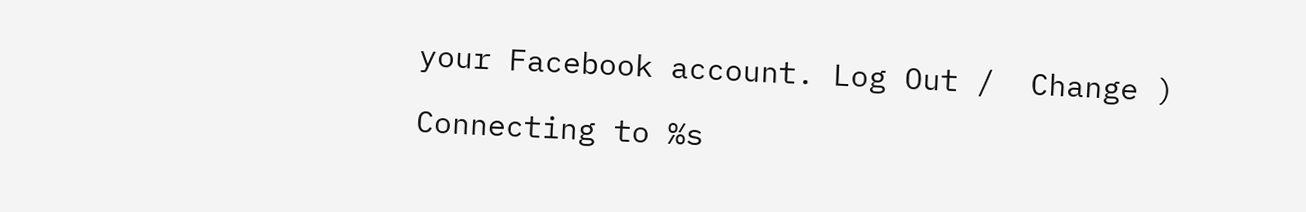your Facebook account. Log Out /  Change )

Connecting to %s